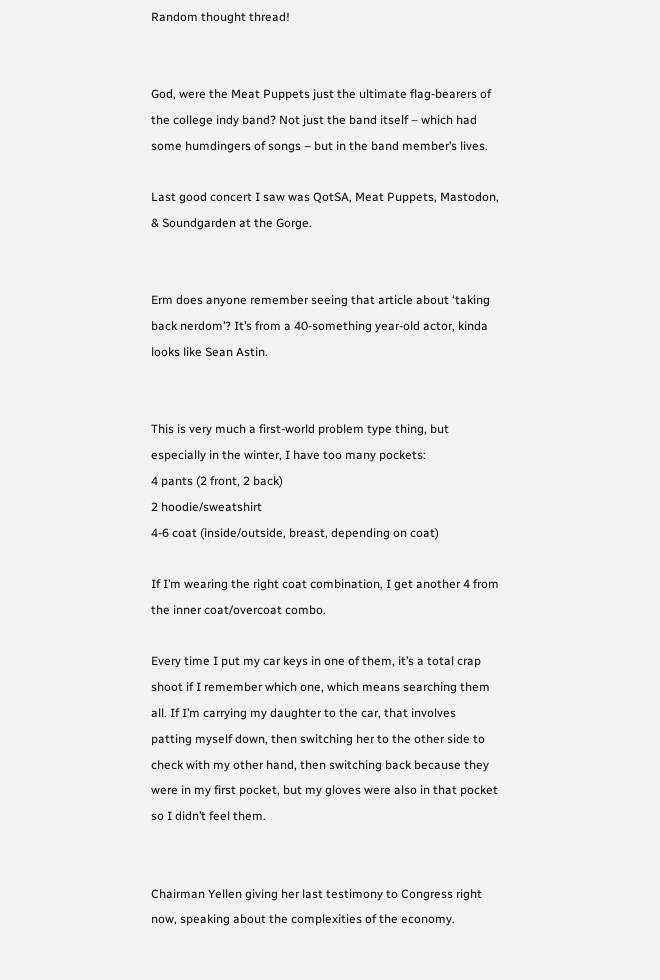Random thought thread!


God, were the Meat Puppets just the ultimate flag-bearers of the college indy band? Not just the band itself – which had some humdingers of songs – but in the band member’s lives.

Last good concert I saw was QotSA, Meat Puppets, Mastodon, & Soundgarden at the Gorge.


Erm does anyone remember seeing that article about ‘taking back nerdom’? It’s from a 40-something year-old actor, kinda looks like Sean Astin.


This is very much a first-world problem type thing, but especially in the winter, I have too many pockets:
4 pants (2 front, 2 back)
2 hoodie/sweatshirt
4-6 coat (inside/outside, breast, depending on coat)

If I’m wearing the right coat combination, I get another 4 from the inner coat/overcoat combo.

Every time I put my car keys in one of them, it’s a total crap shoot if I remember which one, which means searching them all. If I’m carrying my daughter to the car, that involves patting myself down, then switching her to the other side to check with my other hand, then switching back because they were in my first pocket, but my gloves were also in that pocket so I didn’t feel them.


Chairman Yellen giving her last testimony to Congress right now, speaking about the complexities of the economy.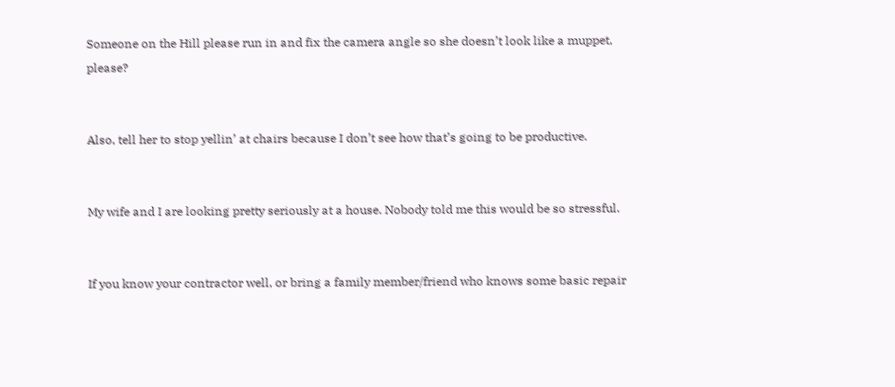Someone on the Hill please run in and fix the camera angle so she doesn’t look like a muppet, please?


Also, tell her to stop yellin’ at chairs because I don’t see how that’s going to be productive.


My wife and I are looking pretty seriously at a house. Nobody told me this would be so stressful.


If you know your contractor well, or bring a family member/friend who knows some basic repair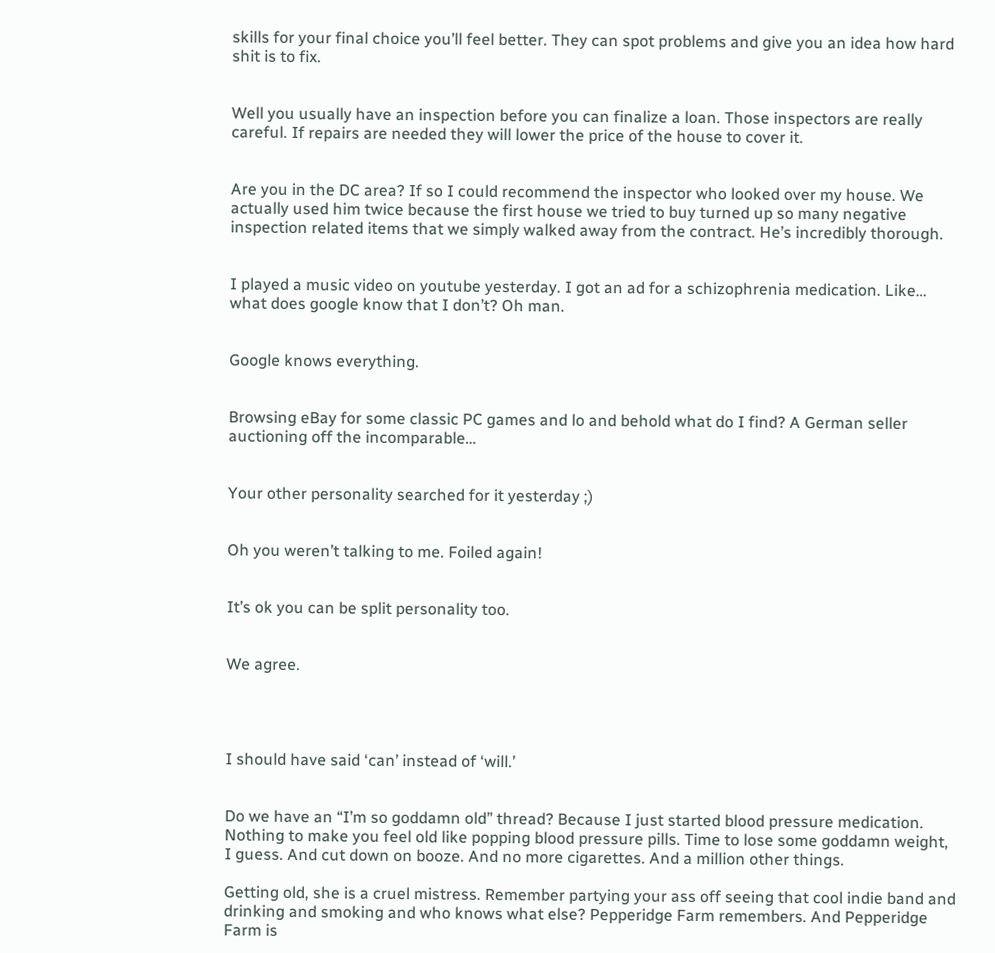skills for your final choice you’ll feel better. They can spot problems and give you an idea how hard shit is to fix.


Well you usually have an inspection before you can finalize a loan. Those inspectors are really careful. If repairs are needed they will lower the price of the house to cover it.


Are you in the DC area? If so I could recommend the inspector who looked over my house. We actually used him twice because the first house we tried to buy turned up so many negative inspection related items that we simply walked away from the contract. He’s incredibly thorough.


I played a music video on youtube yesterday. I got an ad for a schizophrenia medication. Like… what does google know that I don’t? Oh man.


Google knows everything.


Browsing eBay for some classic PC games and lo and behold what do I find? A German seller auctioning off the incomparable…


Your other personality searched for it yesterday ;)


Oh you weren’t talking to me. Foiled again!


It’s ok you can be split personality too.


We agree.




I should have said ‘can’ instead of ‘will.’


Do we have an “I’m so goddamn old” thread? Because I just started blood pressure medication. Nothing to make you feel old like popping blood pressure pills. Time to lose some goddamn weight, I guess. And cut down on booze. And no more cigarettes. And a million other things.

Getting old, she is a cruel mistress. Remember partying your ass off seeing that cool indie band and drinking and smoking and who knows what else? Pepperidge Farm remembers. And Pepperidge Farm is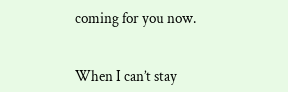coming for you now.


When I can’t stay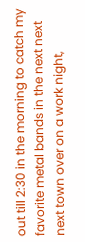out till 2:30 in the morning to catch my favorite metal bands in the next next next town over on a work night,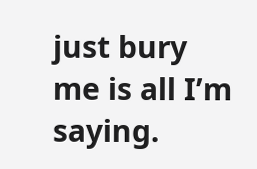just bury me is all I’m saying.